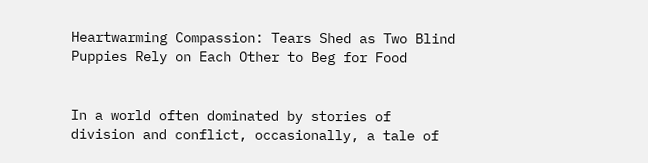Heartwarming Compassion: Tears Shed as Two Blind Puppies Rely on Each Other to Beg for Food


In a world often dominated by stories of division and conflict, occasionally, a tale of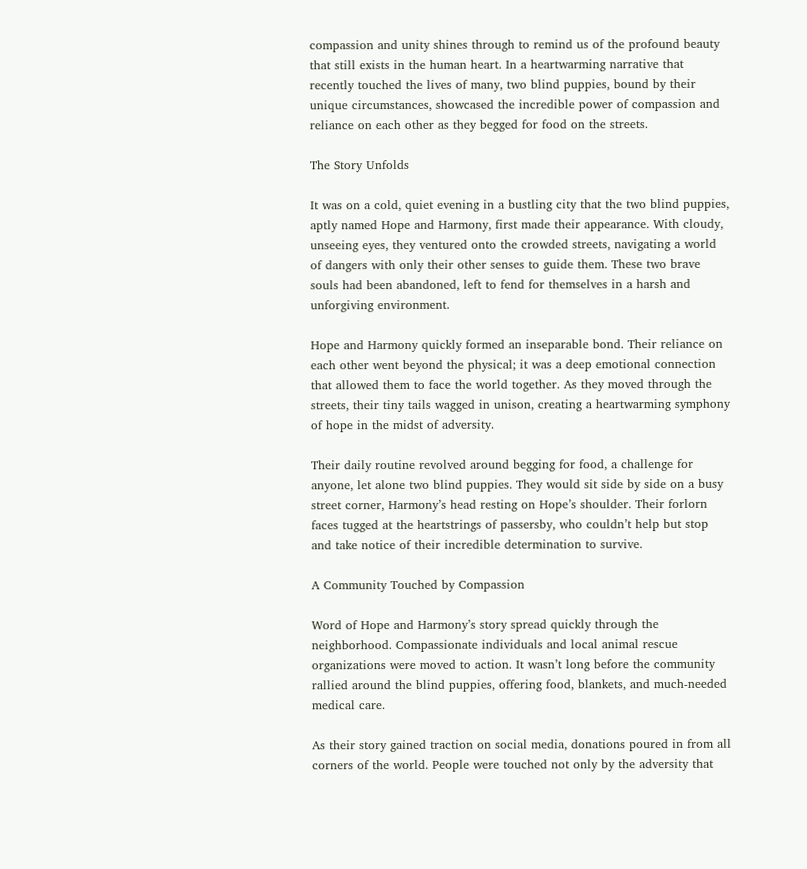compassion and unity shines through to remind us of the profound beauty that still exists in the human heart. In a heartwarming narrative that recently touched the lives of many, two blind puppies, bound by their unique circumstances, showcased the incredible power of compassion and reliance on each other as they begged for food on the streets.

The Story Unfolds

It was on a cold, quiet evening in a bustling city that the two blind puppies, aptly named Hope and Harmony, first made their appearance. With cloudy, unseeing eyes, they ventured onto the crowded streets, navigating a world of dangers with only their other senses to guide them. These two brave souls had been abandoned, left to fend for themselves in a harsh and unforgiving environment.

Hope and Harmony quickly formed an inseparable bond. Their reliance on each other went beyond the physical; it was a deep emotional connection that allowed them to face the world together. As they moved through the streets, their tiny tails wagged in unison, creating a heartwarming symphony of hope in the midst of adversity.

Their daily routine revolved around begging for food, a challenge for anyone, let alone two blind puppies. They would sit side by side on a busy street corner, Harmony’s head resting on Hope’s shoulder. Their forlorn faces tugged at the heartstrings of passersby, who couldn’t help but stop and take notice of their incredible determination to survive.

A Community Touched by Compassion

Word of Hope and Harmony’s story spread quickly through the neighborhood. Compassionate individuals and local animal rescue organizations were moved to action. It wasn’t long before the community rallied around the blind puppies, offering food, blankets, and much-needed medical care.

As their story gained traction on social media, donations poured in from all corners of the world. People were touched not only by the adversity that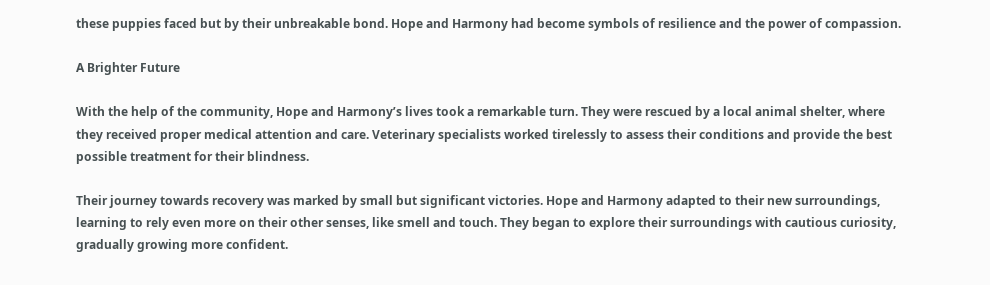these puppies faced but by their unbreakable bond. Hope and Harmony had become symbols of resilience and the power of compassion.

A Brighter Future

With the help of the community, Hope and Harmony’s lives took a remarkable turn. They were rescued by a local animal shelter, where they received proper medical attention and care. Veterinary specialists worked tirelessly to assess their conditions and provide the best possible treatment for their blindness.

Their journey towards recovery was marked by small but significant victories. Hope and Harmony adapted to their new surroundings, learning to rely even more on their other senses, like smell and touch. They began to explore their surroundings with cautious curiosity, gradually growing more confident.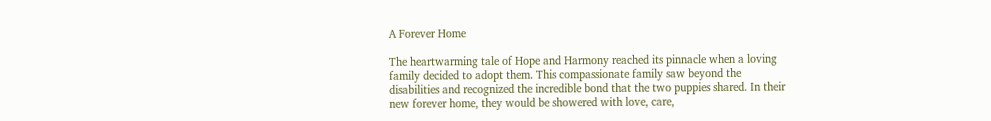A Forever Home

The heartwarming tale of Hope and Harmony reached its pinnacle when a loving family decided to adopt them. This compassionate family saw beyond the disabilities and recognized the incredible bond that the two puppies shared. In their new forever home, they would be showered with love, care,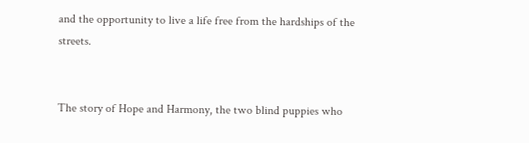and the opportunity to live a life free from the hardships of the streets.


The story of Hope and Harmony, the two blind puppies who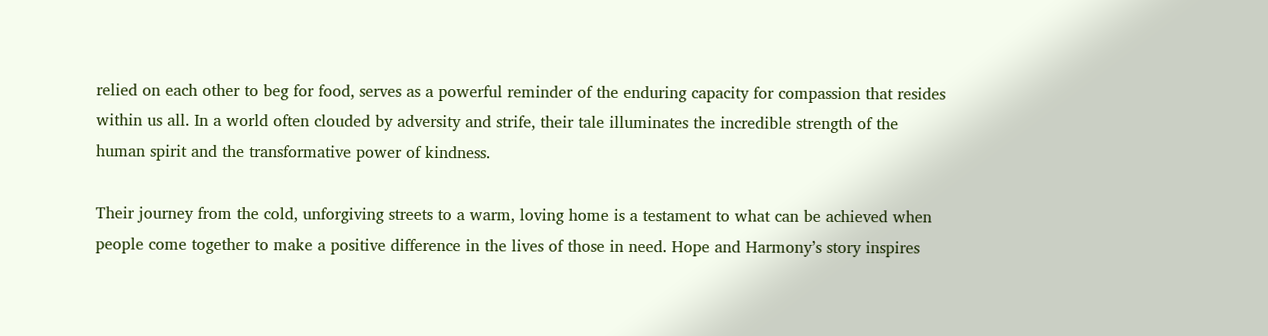relied on each other to beg for food, serves as a powerful reminder of the enduring capacity for compassion that resides within us all. In a world often clouded by adversity and strife, their tale illuminates the incredible strength of the human spirit and the transformative power of kindness.

Their journey from the cold, unforgiving streets to a warm, loving home is a testament to what can be achieved when people come together to make a positive difference in the lives of those in need. Hope and Harmony’s story inspires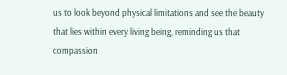us to look beyond physical limitations and see the beauty that lies within every living being, reminding us that compassion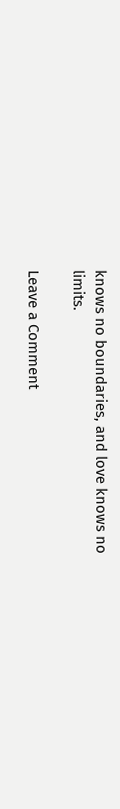knows no boundaries, and love knows no limits.

Leave a Comment